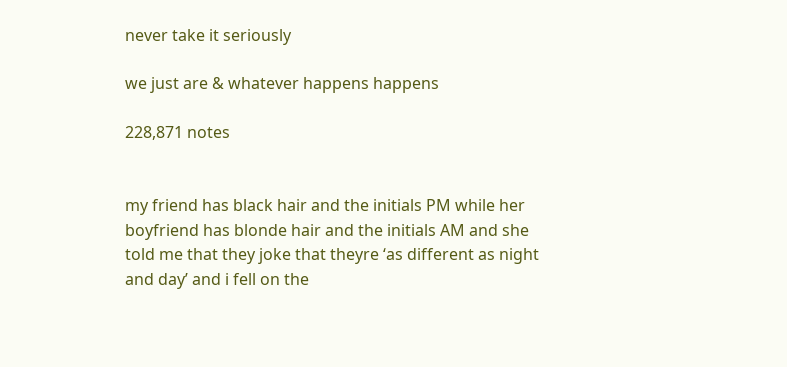never take it seriously

we just are & whatever happens happens

228,871 notes


my friend has black hair and the initials PM while her boyfriend has blonde hair and the initials AM and she told me that they joke that theyre ‘as different as night and day’ and i fell on the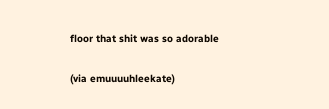floor that shit was so adorable

(via emuuuuhleekate)